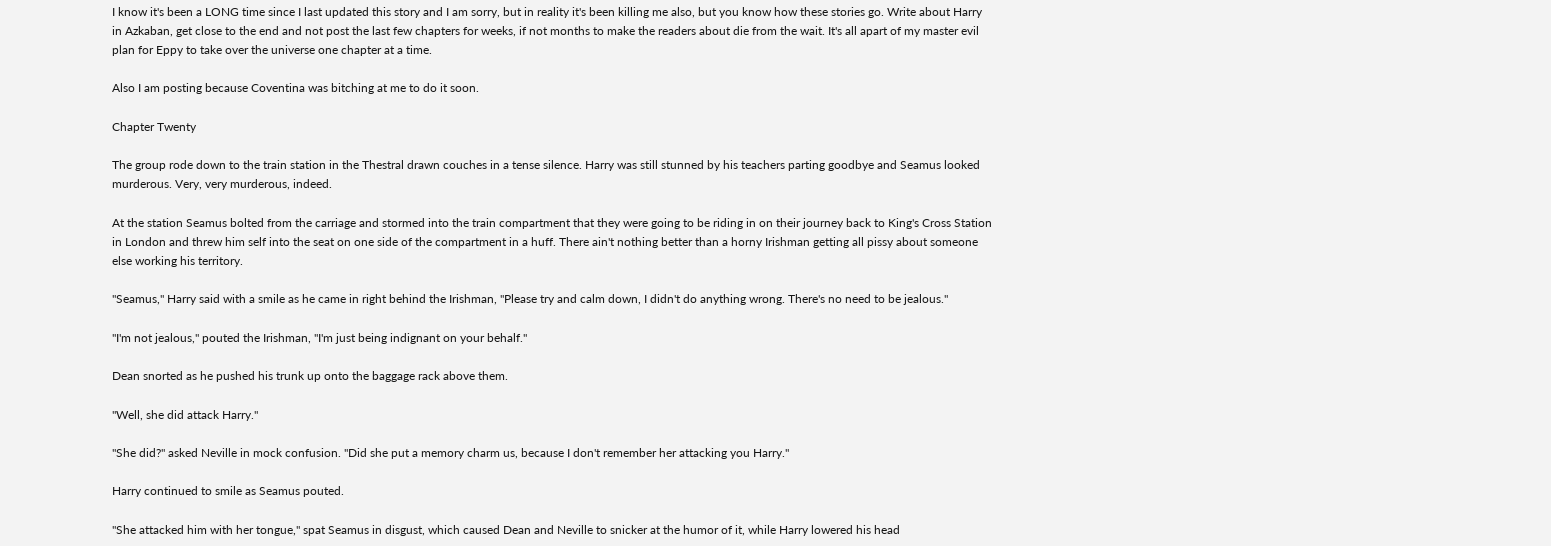I know it's been a LONG time since I last updated this story and I am sorry, but in reality it's been killing me also, but you know how these stories go. Write about Harry in Azkaban, get close to the end and not post the last few chapters for weeks, if not months to make the readers about die from the wait. It's all apart of my master evil plan for Eppy to take over the universe one chapter at a time.

Also I am posting because Coventina was bitching at me to do it soon.

Chapter Twenty

The group rode down to the train station in the Thestral drawn couches in a tense silence. Harry was still stunned by his teachers parting goodbye and Seamus looked murderous. Very, very murderous, indeed.

At the station Seamus bolted from the carriage and stormed into the train compartment that they were going to be riding in on their journey back to King's Cross Station in London and threw him self into the seat on one side of the compartment in a huff. There ain't nothing better than a horny Irishman getting all pissy about someone else working his territory.

"Seamus," Harry said with a smile as he came in right behind the Irishman, "Please try and calm down, I didn't do anything wrong. There's no need to be jealous."

"I'm not jealous," pouted the Irishman, "I'm just being indignant on your behalf."

Dean snorted as he pushed his trunk up onto the baggage rack above them.

"Well, she did attack Harry."

"She did?" asked Neville in mock confusion. "Did she put a memory charm us, because I don't remember her attacking you Harry."

Harry continued to smile as Seamus pouted.

"She attacked him with her tongue," spat Seamus in disgust, which caused Dean and Neville to snicker at the humor of it, while Harry lowered his head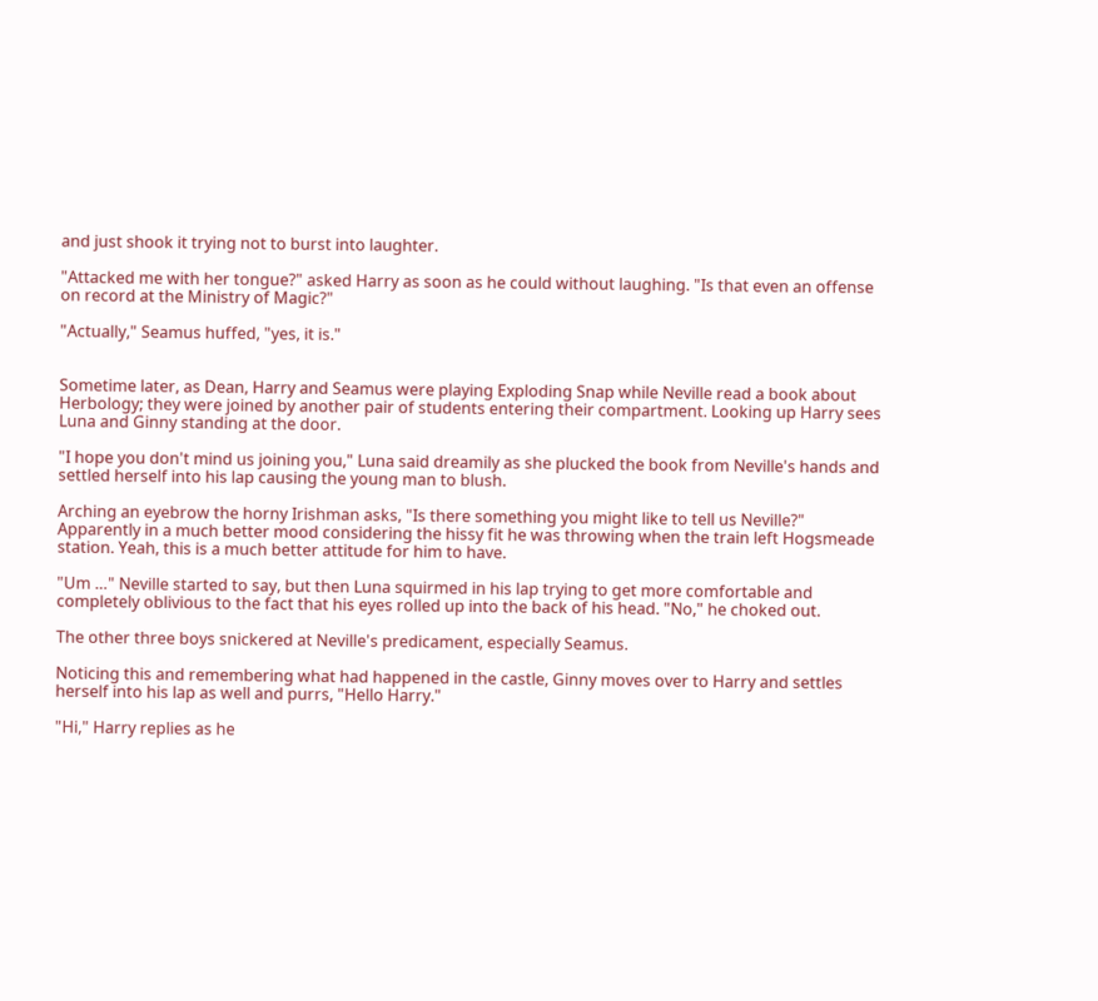and just shook it trying not to burst into laughter.

"Attacked me with her tongue?" asked Harry as soon as he could without laughing. "Is that even an offense on record at the Ministry of Magic?"

"Actually," Seamus huffed, "yes, it is."


Sometime later, as Dean, Harry and Seamus were playing Exploding Snap while Neville read a book about Herbology; they were joined by another pair of students entering their compartment. Looking up Harry sees Luna and Ginny standing at the door.

"I hope you don't mind us joining you," Luna said dreamily as she plucked the book from Neville's hands and settled herself into his lap causing the young man to blush.

Arching an eyebrow the horny Irishman asks, "Is there something you might like to tell us Neville?" Apparently in a much better mood considering the hissy fit he was throwing when the train left Hogsmeade station. Yeah, this is a much better attitude for him to have.

"Um …" Neville started to say, but then Luna squirmed in his lap trying to get more comfortable and completely oblivious to the fact that his eyes rolled up into the back of his head. "No," he choked out.

The other three boys snickered at Neville's predicament, especially Seamus.

Noticing this and remembering what had happened in the castle, Ginny moves over to Harry and settles herself into his lap as well and purrs, "Hello Harry."

"Hi," Harry replies as he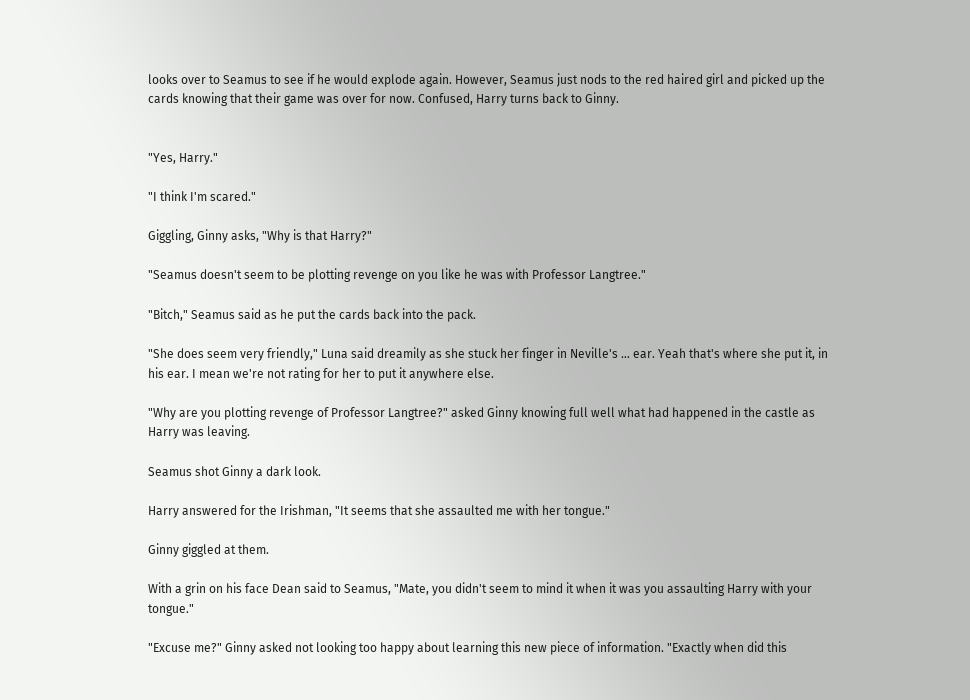looks over to Seamus to see if he would explode again. However, Seamus just nods to the red haired girl and picked up the cards knowing that their game was over for now. Confused, Harry turns back to Ginny.


"Yes, Harry."

"I think I'm scared."

Giggling, Ginny asks, "Why is that Harry?"

"Seamus doesn't seem to be plotting revenge on you like he was with Professor Langtree."

"Bitch," Seamus said as he put the cards back into the pack.

"She does seem very friendly," Luna said dreamily as she stuck her finger in Neville's … ear. Yeah that's where she put it, in his ear. I mean we're not rating for her to put it anywhere else.

"Why are you plotting revenge of Professor Langtree?" asked Ginny knowing full well what had happened in the castle as Harry was leaving.

Seamus shot Ginny a dark look.

Harry answered for the Irishman, "It seems that she assaulted me with her tongue."

Ginny giggled at them.

With a grin on his face Dean said to Seamus, "Mate, you didn't seem to mind it when it was you assaulting Harry with your tongue."

"Excuse me?" Ginny asked not looking too happy about learning this new piece of information. "Exactly when did this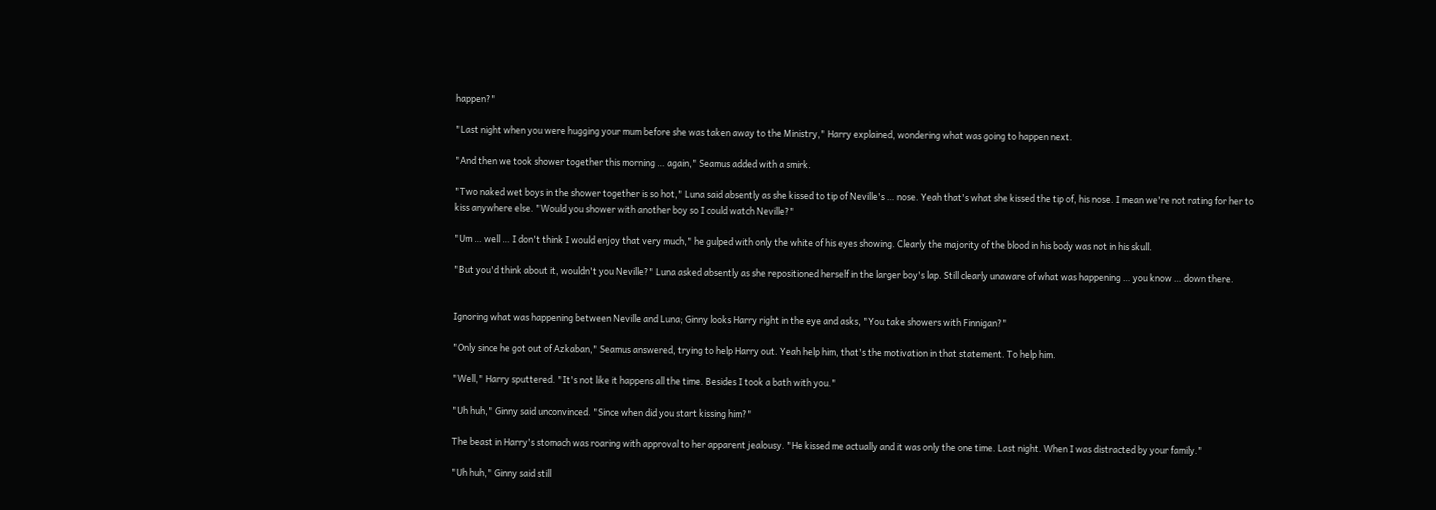happen?"

"Last night when you were hugging your mum before she was taken away to the Ministry," Harry explained, wondering what was going to happen next.

"And then we took shower together this morning … again," Seamus added with a smirk.

"Two naked wet boys in the shower together is so hot," Luna said absently as she kissed to tip of Neville's … nose. Yeah that's what she kissed the tip of, his nose. I mean we're not rating for her to kiss anywhere else. "Would you shower with another boy so I could watch Neville?"

"Um … well … I don't think I would enjoy that very much," he gulped with only the white of his eyes showing. Clearly the majority of the blood in his body was not in his skull.

"But you'd think about it, wouldn't you Neville?" Luna asked absently as she repositioned herself in the larger boy's lap. Still clearly unaware of what was happening … you know … down there.


Ignoring what was happening between Neville and Luna; Ginny looks Harry right in the eye and asks, "You take showers with Finnigan?"

"Only since he got out of Azkaban," Seamus answered, trying to help Harry out. Yeah help him, that's the motivation in that statement. To help him.

"Well," Harry sputtered. "It's not like it happens all the time. Besides I took a bath with you."

"Uh huh," Ginny said unconvinced. "Since when did you start kissing him?"

The beast in Harry's stomach was roaring with approval to her apparent jealousy. "He kissed me actually and it was only the one time. Last night. When I was distracted by your family."

"Uh huh," Ginny said still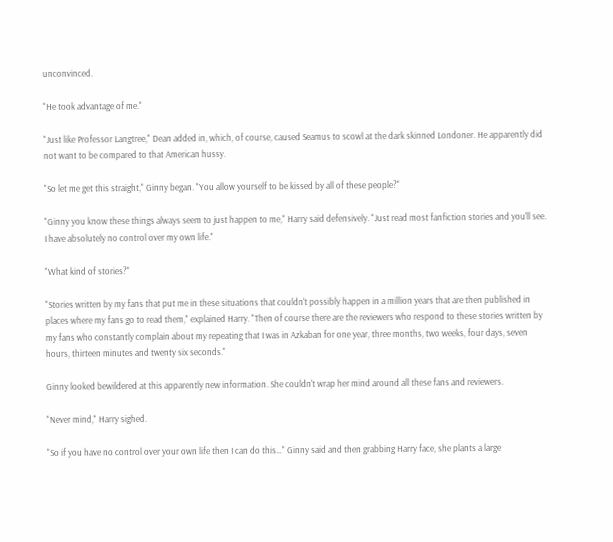unconvinced.

"He took advantage of me."

"Just like Professor Langtree," Dean added in, which, of course, caused Seamus to scowl at the dark skinned Londoner. He apparently did not want to be compared to that American hussy.

"So let me get this straight," Ginny began. "You allow yourself to be kissed by all of these people?"

"Ginny you know these things always seem to just happen to me," Harry said defensively. "Just read most fanfiction stories and you'll see. I have absolutely no control over my own life."

"What kind of stories?"

"Stories written by my fans that put me in these situations that couldn't possibly happen in a million years that are then published in places where my fans go to read them," explained Harry. "Then of course there are the reviewers who respond to these stories written by my fans who constantly complain about my repeating that I was in Azkaban for one year, three months, two weeks, four days, seven hours, thirteen minutes and twenty six seconds."

Ginny looked bewildered at this apparently new information. She couldn't wrap her mind around all these fans and reviewers.

"Never mind," Harry sighed.

"So if you have no control over your own life then I can do this…" Ginny said and then grabbing Harry face, she plants a large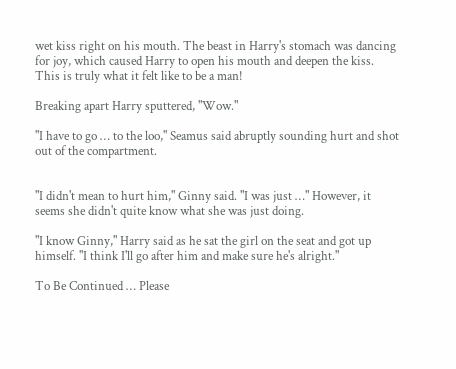wet kiss right on his mouth. The beast in Harry's stomach was dancing for joy, which caused Harry to open his mouth and deepen the kiss. This is truly what it felt like to be a man!

Breaking apart Harry sputtered, "Wow."

"I have to go … to the loo," Seamus said abruptly sounding hurt and shot out of the compartment.


"I didn't mean to hurt him," Ginny said. "I was just …" However, it seems she didn't quite know what she was just doing.

"I know Ginny," Harry said as he sat the girl on the seat and got up himself. "I think I'll go after him and make sure he's alright."

To Be Continued … Please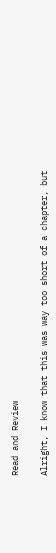Read and Review

Alright, I know that this was way too short of a chapter, but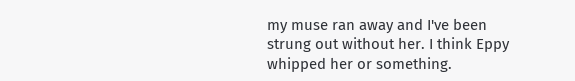my muse ran away and I've been strung out without her. I think Eppy whipped her or something.